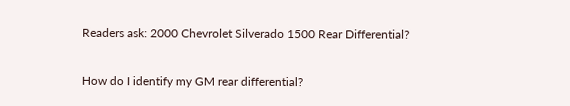Readers ask: 2000 Chevrolet Silverado 1500 Rear Differential?

How do I identify my GM rear differential?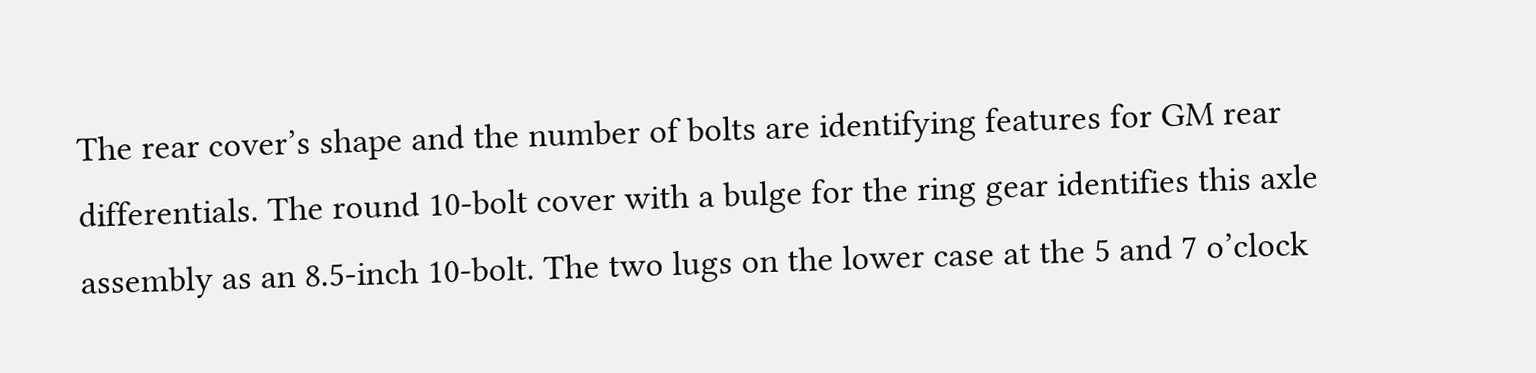The rear cover’s shape and the number of bolts are identifying features for GM rear differentials. The round 10-bolt cover with a bulge for the ring gear identifies this axle assembly as an 8.5-inch 10-bolt. The two lugs on the lower case at the 5 and 7 o’clock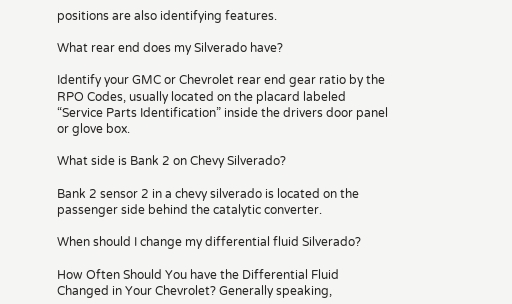positions are also identifying features.

What rear end does my Silverado have?

Identify your GMC or Chevrolet rear end gear ratio by the RPO Codes, usually located on the placard labeled “Service Parts Identification” inside the drivers door panel or glove box.

What side is Bank 2 on Chevy Silverado?

Bank 2 sensor 2 in a chevy silverado is located on the passenger side behind the catalytic converter.

When should I change my differential fluid Silverado?

How Often Should You have the Differential Fluid Changed in Your Chevrolet? Generally speaking,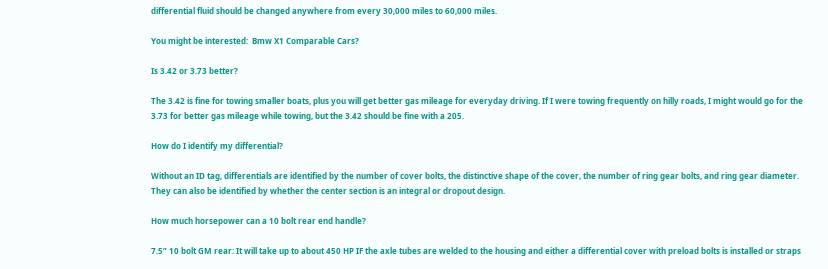differential fluid should be changed anywhere from every 30,000 miles to 60,000 miles.

You might be interested:  Bmw X1 Comparable Cars?

Is 3.42 or 3.73 better?

The 3.42 is fine for towing smaller boats, plus you will get better gas mileage for everyday driving. If I were towing frequently on hilly roads, I might would go for the 3.73 for better gas mileage while towing, but the 3.42 should be fine with a 205.

How do I identify my differential?

Without an ID tag, differentials are identified by the number of cover bolts, the distinctive shape of the cover, the number of ring gear bolts, and ring gear diameter. They can also be identified by whether the center section is an integral or dropout design.

How much horsepower can a 10 bolt rear end handle?

7.5” 10 bolt GM rear: It will take up to about 450 HP IF the axle tubes are welded to the housing and either a differential cover with preload bolts is installed or straps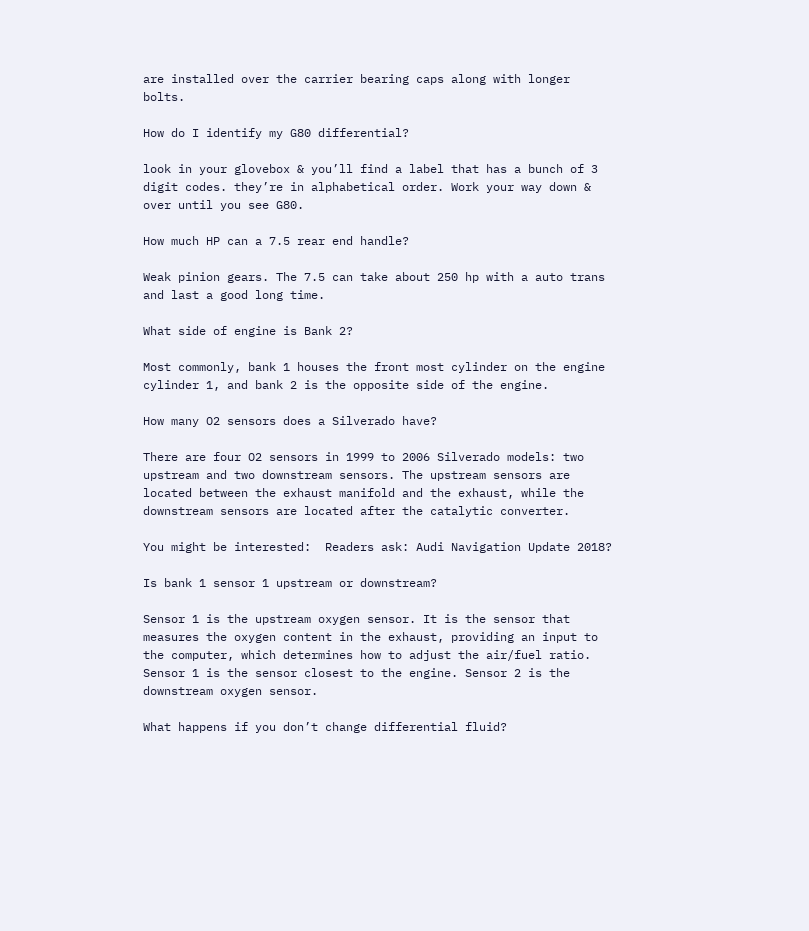are installed over the carrier bearing caps along with longer bolts.

How do I identify my G80 differential?

look in your glovebox & you’ll find a label that has a bunch of 3 digit codes. they’re in alphabetical order. Work your way down & over until you see G80.

How much HP can a 7.5 rear end handle?

Weak pinion gears. The 7.5 can take about 250 hp with a auto trans and last a good long time.

What side of engine is Bank 2?

Most commonly, bank 1 houses the front most cylinder on the engine cylinder 1, and bank 2 is the opposite side of the engine.

How many O2 sensors does a Silverado have?

There are four O2 sensors in 1999 to 2006 Silverado models: two upstream and two downstream sensors. The upstream sensors are located between the exhaust manifold and the exhaust, while the downstream sensors are located after the catalytic converter.

You might be interested:  Readers ask: Audi Navigation Update 2018?

Is bank 1 sensor 1 upstream or downstream?

Sensor 1 is the upstream oxygen sensor. It is the sensor that measures the oxygen content in the exhaust, providing an input to the computer, which determines how to adjust the air/fuel ratio. Sensor 1 is the sensor closest to the engine. Sensor 2 is the downstream oxygen sensor.

What happens if you don’t change differential fluid?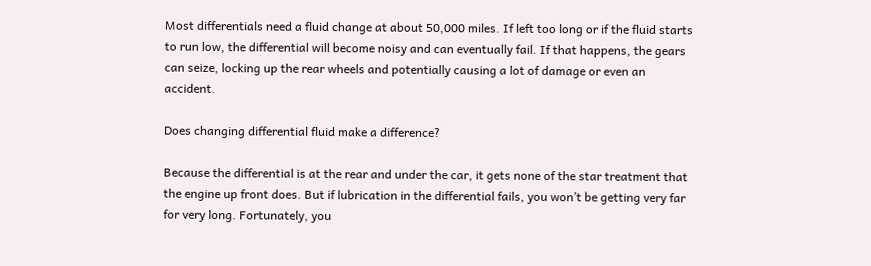Most differentials need a fluid change at about 50,000 miles. If left too long or if the fluid starts to run low, the differential will become noisy and can eventually fail. If that happens, the gears can seize, locking up the rear wheels and potentially causing a lot of damage or even an accident.

Does changing differential fluid make a difference?

Because the differential is at the rear and under the car, it gets none of the star treatment that the engine up front does. But if lubrication in the differential fails, you won’t be getting very far for very long. Fortunately, you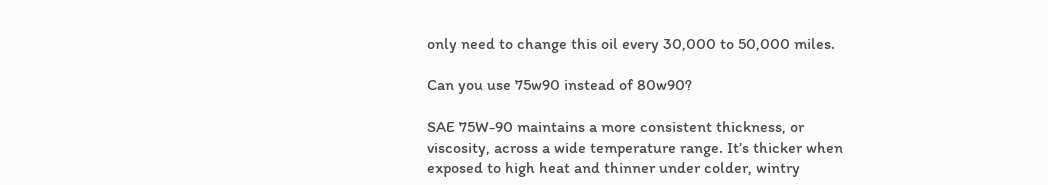only need to change this oil every 30,000 to 50,000 miles.

Can you use 75w90 instead of 80w90?

SAE 75W-90 maintains a more consistent thickness, or viscosity, across a wide temperature range. It’s thicker when exposed to high heat and thinner under colder, wintry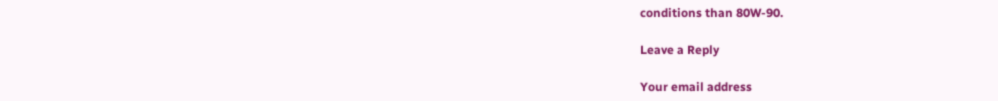conditions than 80W-90.

Leave a Reply

Your email address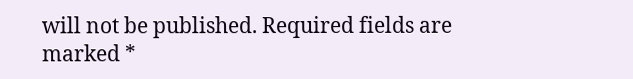will not be published. Required fields are marked *